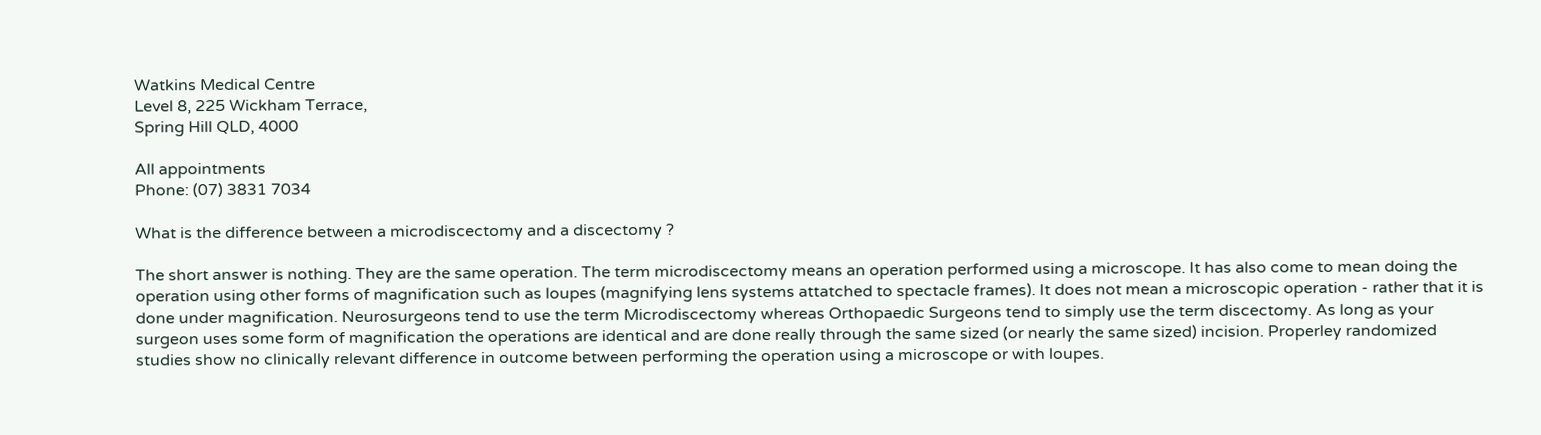Watkins Medical Centre
Level 8, 225 Wickham Terrace,
Spring Hill QLD, 4000

All appointments
Phone: (07) 3831 7034

What is the difference between a microdiscectomy and a discectomy ?

The short answer is nothing. They are the same operation. The term microdiscectomy means an operation performed using a microscope. It has also come to mean doing the operation using other forms of magnification such as loupes (magnifying lens systems attatched to spectacle frames). It does not mean a microscopic operation - rather that it is done under magnification. Neurosurgeons tend to use the term Microdiscectomy whereas Orthopaedic Surgeons tend to simply use the term discectomy. As long as your surgeon uses some form of magnification the operations are identical and are done really through the same sized (or nearly the same sized) incision. Properley randomized studies show no clinically relevant difference in outcome between performing the operation using a microscope or with loupes.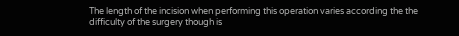The length of the incision when performing this operation varies according the the difficulty of the surgery though is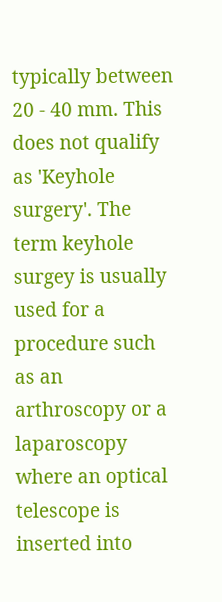typically between 20 - 40 mm. This does not qualify as 'Keyhole surgery'. The term keyhole surgey is usually used for a procedure such as an arthroscopy or a laparoscopy where an optical telescope is inserted into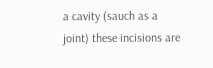a cavity (sauch as a joint) these incisions are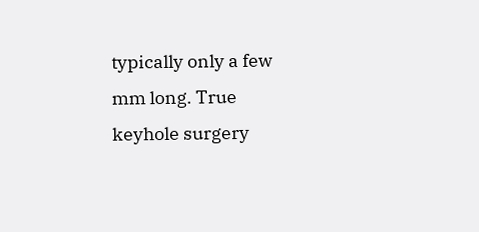typically only a few mm long. True keyhole surgery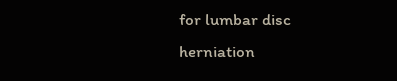for lumbar disc herniation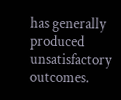has generally produced unsatisfactory outcomes.